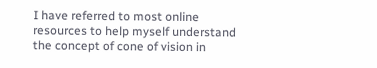I have referred to most online resources to help myself understand the concept of cone of vision in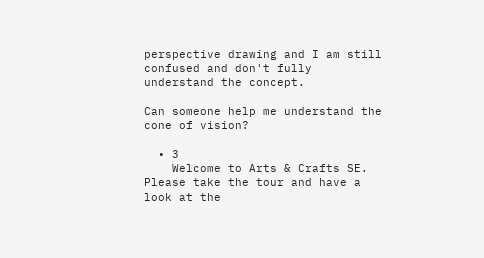perspective drawing and I am still confused and don't fully understand the concept.

Can someone help me understand the cone of vision?

  • 3
    Welcome to Arts & Crafts SE. Please take the tour and have a look at the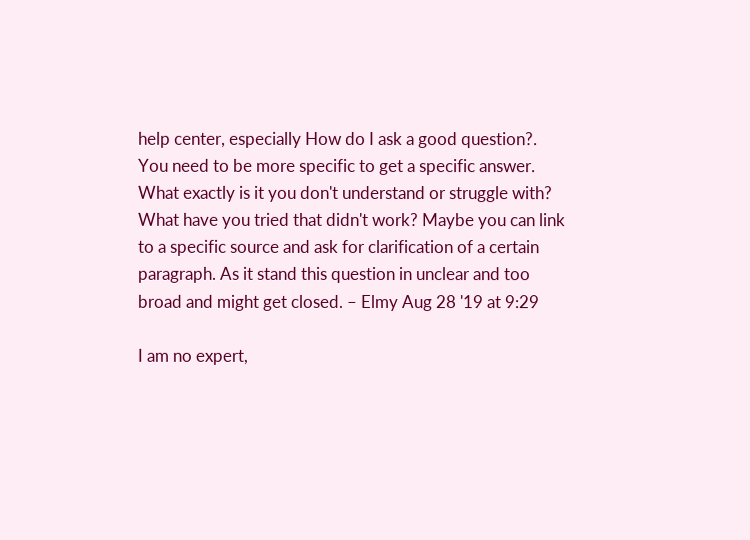help center, especially How do I ask a good question?. You need to be more specific to get a specific answer. What exactly is it you don't understand or struggle with? What have you tried that didn't work? Maybe you can link to a specific source and ask for clarification of a certain paragraph. As it stand this question in unclear and too broad and might get closed. – Elmy Aug 28 '19 at 9:29

I am no expert,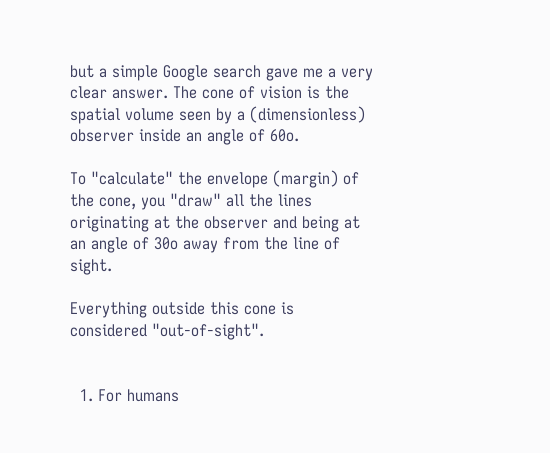but a simple Google search gave me a very clear answer. The cone of vision is the spatial volume seen by a (dimensionless) observer inside an angle of 60o.

To "calculate" the envelope (margin) of the cone, you "draw" all the lines originating at the observer and being at an angle of 30o away from the line of sight.

Everything outside this cone is considered "out-of-sight".


  1. For humans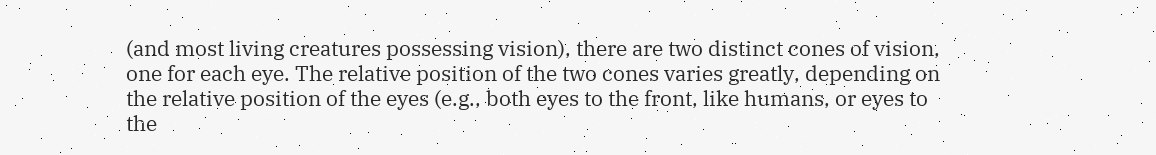(and most living creatures possessing vision), there are two distinct cones of vision, one for each eye. The relative position of the two cones varies greatly, depending on the relative position of the eyes (e.g., both eyes to the front, like humans, or eyes to the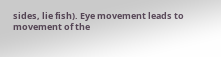sides, lie fish). Eye movement leads to movement of the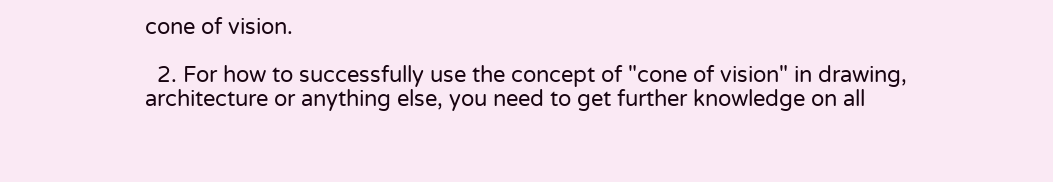cone of vision.

  2. For how to successfully use the concept of "cone of vision" in drawing, architecture or anything else, you need to get further knowledge on all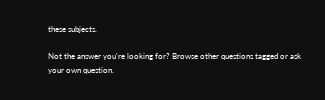these subjects.

Not the answer you're looking for? Browse other questions tagged or ask your own question.